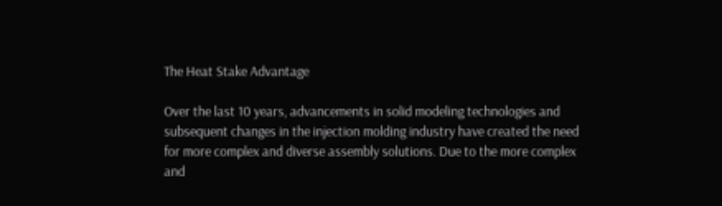The Heat Stake Advantage

Over the last 10 years, advancements in solid modeling technologies and subsequent changes in the injection molding industry have created the need for more complex and diverse assembly solutions. Due to the more complex and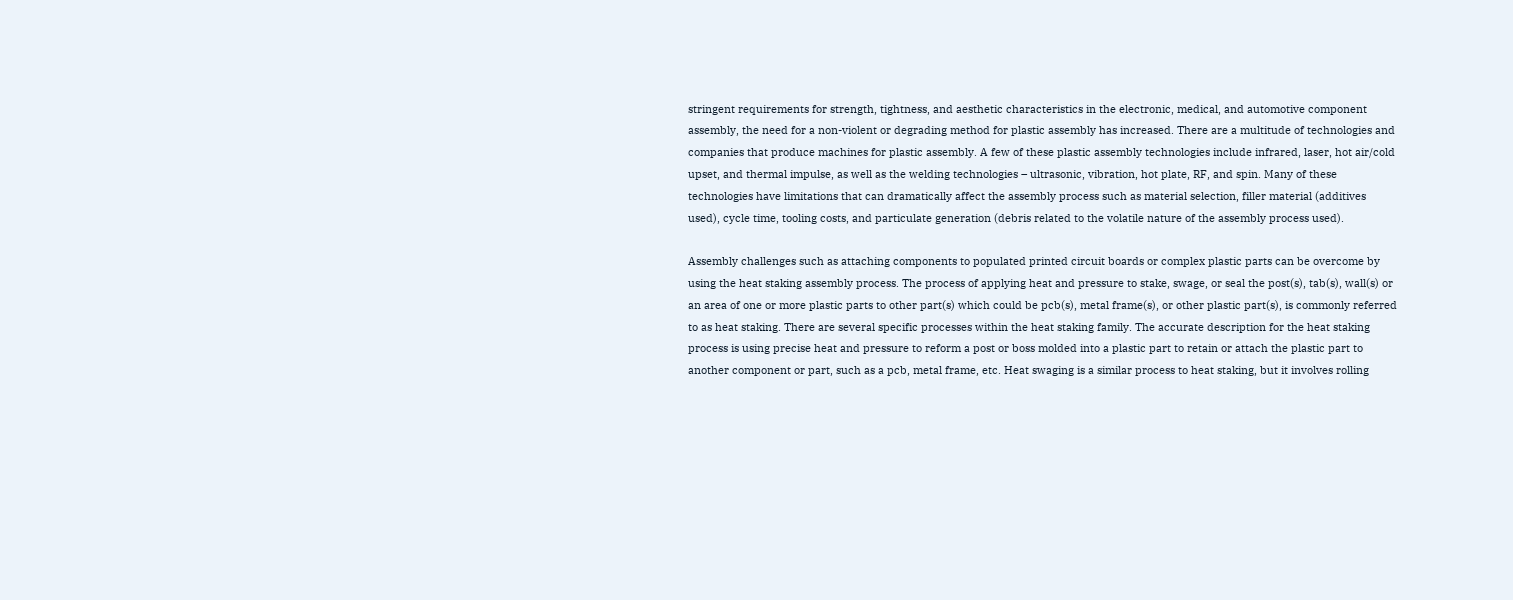stringent requirements for strength, tightness, and aesthetic characteristics in the electronic, medical, and automotive component assembly, the need for a non-violent or degrading method for plastic assembly has increased. There are a multitude of technologies and companies that produce machines for plastic assembly. A few of these plastic assembly technologies include infrared, laser, hot air/cold upset, and thermal impulse, as well as the welding technologies – ultrasonic, vibration, hot plate, RF, and spin. Many of these technologies have limitations that can dramatically affect the assembly process such as material selection, filler material (additives used), cycle time, tooling costs, and particulate generation (debris related to the volatile nature of the assembly process used).

Assembly challenges such as attaching components to populated printed circuit boards or complex plastic parts can be overcome by using the heat staking assembly process. The process of applying heat and pressure to stake, swage, or seal the post(s), tab(s), wall(s) or an area of one or more plastic parts to other part(s) which could be pcb(s), metal frame(s), or other plastic part(s), is commonly referred to as heat staking. There are several specific processes within the heat staking family. The accurate description for the heat staking process is using precise heat and pressure to reform a post or boss molded into a plastic part to retain or attach the plastic part to another component or part, such as a pcb, metal frame, etc. Heat swaging is a similar process to heat staking, but it involves rolling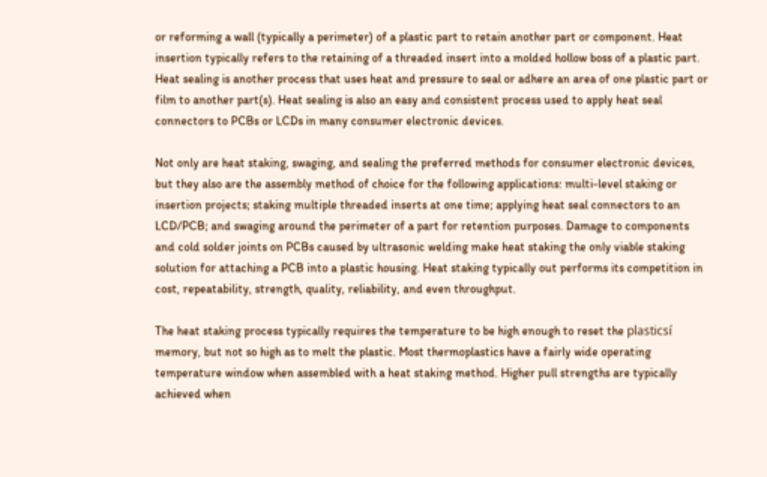or reforming a wall (typically a perimeter) of a plastic part to retain another part or component. Heat insertion typically refers to the retaining of a threaded insert into a molded hollow boss of a plastic part. Heat sealing is another process that uses heat and pressure to seal or adhere an area of one plastic part or film to another part(s). Heat sealing is also an easy and consistent process used to apply heat seal connectors to PCBs or LCDs in many consumer electronic devices.

Not only are heat staking, swaging, and sealing the preferred methods for consumer electronic devices, but they also are the assembly method of choice for the following applications: multi-level staking or insertion projects; staking multiple threaded inserts at one time; applying heat seal connectors to an LCD/PCB; and swaging around the perimeter of a part for retention purposes. Damage to components and cold solder joints on PCBs caused by ultrasonic welding make heat staking the only viable staking solution for attaching a PCB into a plastic housing. Heat staking typically out performs its competition in cost, repeatability, strength, quality, reliability, and even throughput.

The heat staking process typically requires the temperature to be high enough to reset the plasticsí memory, but not so high as to melt the plastic. Most thermoplastics have a fairly wide operating temperature window when assembled with a heat staking method. Higher pull strengths are typically achieved when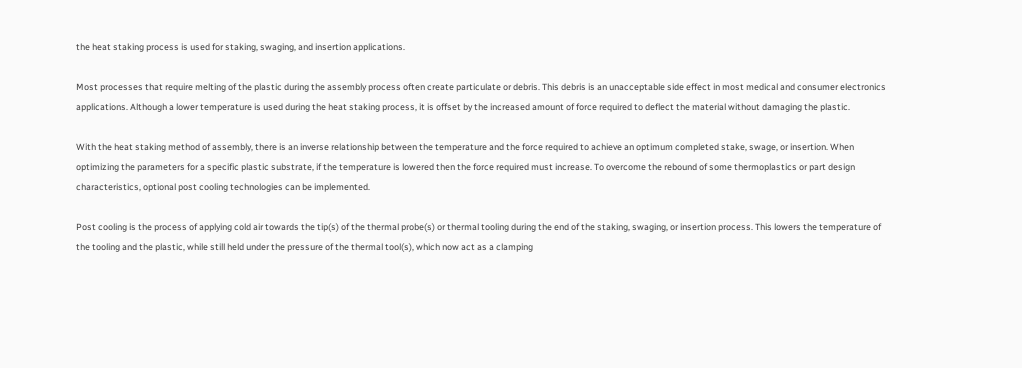the heat staking process is used for staking, swaging, and insertion applications.

Most processes that require melting of the plastic during the assembly process often create particulate or debris. This debris is an unacceptable side effect in most medical and consumer electronics applications. Although a lower temperature is used during the heat staking process, it is offset by the increased amount of force required to deflect the material without damaging the plastic.

With the heat staking method of assembly, there is an inverse relationship between the temperature and the force required to achieve an optimum completed stake, swage, or insertion. When optimizing the parameters for a specific plastic substrate, if the temperature is lowered then the force required must increase. To overcome the rebound of some thermoplastics or part design characteristics, optional post cooling technologies can be implemented.

Post cooling is the process of applying cold air towards the tip(s) of the thermal probe(s) or thermal tooling during the end of the staking, swaging, or insertion process. This lowers the temperature of the tooling and the plastic, while still held under the pressure of the thermal tool(s), which now act as a clamping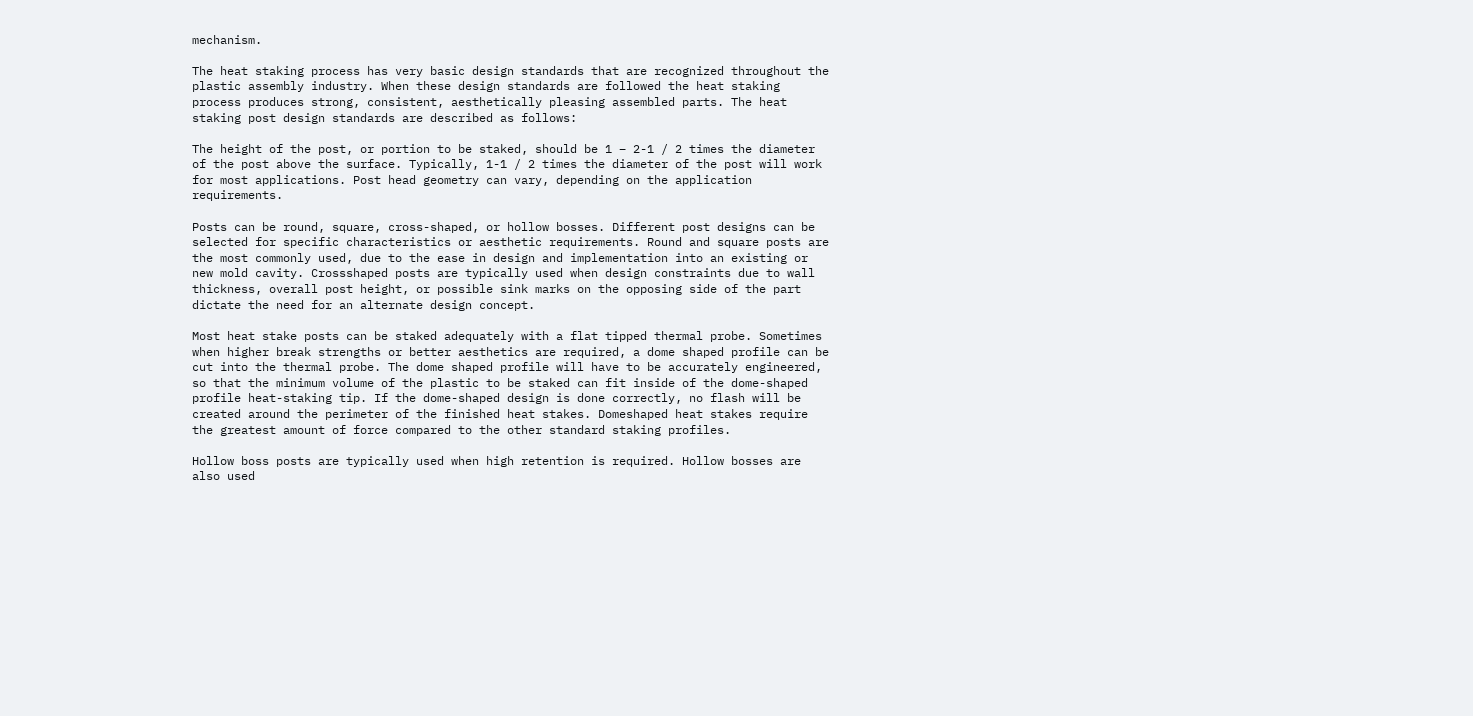mechanism.

The heat staking process has very basic design standards that are recognized throughout the plastic assembly industry. When these design standards are followed the heat staking process produces strong, consistent, aesthetically pleasing assembled parts. The heat staking post design standards are described as follows:

The height of the post, or portion to be staked, should be 1 – 2-1 / 2 times the diameter of the post above the surface. Typically, 1-1 / 2 times the diameter of the post will work for most applications. Post head geometry can vary, depending on the application requirements.

Posts can be round, square, cross-shaped, or hollow bosses. Different post designs can be selected for specific characteristics or aesthetic requirements. Round and square posts are the most commonly used, due to the ease in design and implementation into an existing or new mold cavity. Crossshaped posts are typically used when design constraints due to wall thickness, overall post height, or possible sink marks on the opposing side of the part dictate the need for an alternate design concept.

Most heat stake posts can be staked adequately with a flat tipped thermal probe. Sometimes when higher break strengths or better aesthetics are required, a dome shaped profile can be cut into the thermal probe. The dome shaped profile will have to be accurately engineered, so that the minimum volume of the plastic to be staked can fit inside of the dome-shaped profile heat-staking tip. If the dome-shaped design is done correctly, no flash will be created around the perimeter of the finished heat stakes. Domeshaped heat stakes require the greatest amount of force compared to the other standard staking profiles.

Hollow boss posts are typically used when high retention is required. Hollow bosses are also used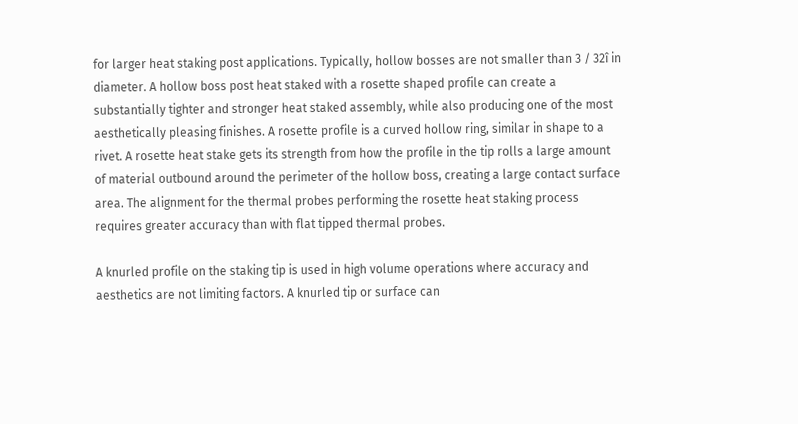for larger heat staking post applications. Typically, hollow bosses are not smaller than 3 / 32î in diameter. A hollow boss post heat staked with a rosette shaped profile can create a substantially tighter and stronger heat staked assembly, while also producing one of the most aesthetically pleasing finishes. A rosette profile is a curved hollow ring, similar in shape to a rivet. A rosette heat stake gets its strength from how the profile in the tip rolls a large amount of material outbound around the perimeter of the hollow boss, creating a large contact surface area. The alignment for the thermal probes performing the rosette heat staking process requires greater accuracy than with flat tipped thermal probes.

A knurled profile on the staking tip is used in high volume operations where accuracy and aesthetics are not limiting factors. A knurled tip or surface can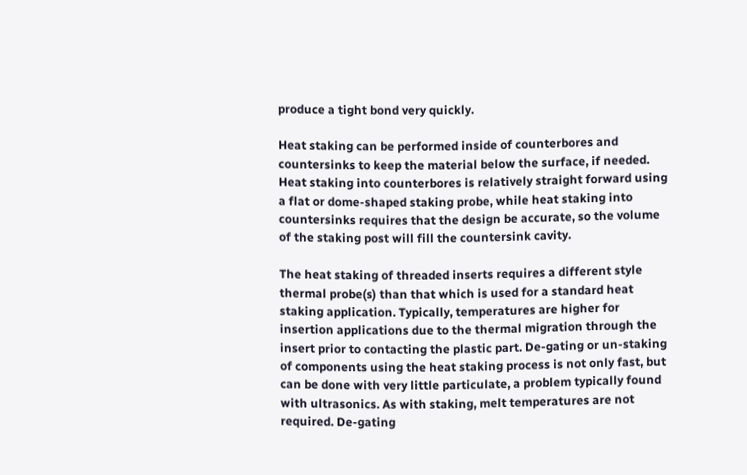produce a tight bond very quickly.

Heat staking can be performed inside of counterbores and countersinks to keep the material below the surface, if needed. Heat staking into counterbores is relatively straight forward using a flat or dome-shaped staking probe, while heat staking into countersinks requires that the design be accurate, so the volume of the staking post will fill the countersink cavity.

The heat staking of threaded inserts requires a different style thermal probe(s) than that which is used for a standard heat staking application. Typically, temperatures are higher for insertion applications due to the thermal migration through the insert prior to contacting the plastic part. De-gating or un-staking of components using the heat staking process is not only fast, but can be done with very little particulate, a problem typically found with ultrasonics. As with staking, melt temperatures are not required. De-gating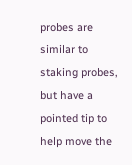probes are similar to staking probes, but have a pointed tip to help move the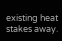existing heat stakes away.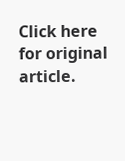Click here for original article.